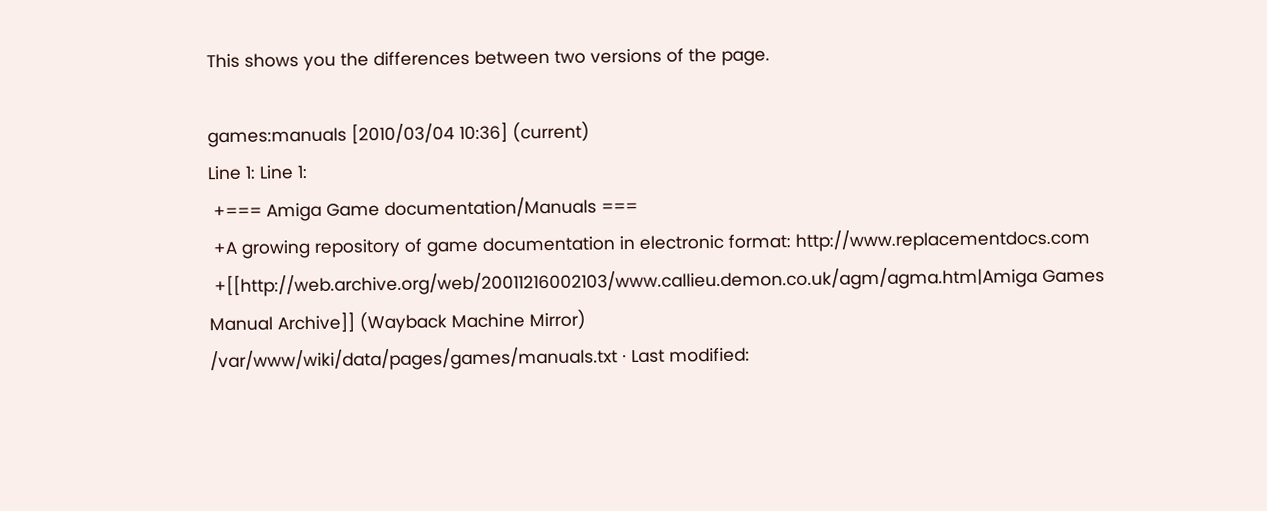This shows you the differences between two versions of the page.

games:manuals [2010/03/04 10:36] (current)
Line 1: Line 1:
 +=== Amiga Game documentation/Manuals ===
 +A growing repository of game documentation in electronic format: http://www.replacementdocs.com
 +[[http://web.archive.org/web/20011216002103/www.callieu.demon.co.uk/agm/agma.htm|Amiga Games Manual Archive]] (Wayback Machine Mirror)
/var/www/wiki/data/pages/games/manuals.txt · Last modified: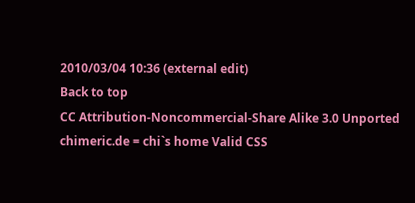2010/03/04 10:36 (external edit)
Back to top
CC Attribution-Noncommercial-Share Alike 3.0 Unported
chimeric.de = chi`s home Valid CSS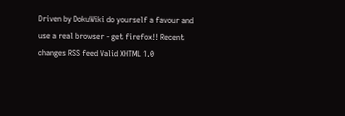Driven by DokuWiki do yourself a favour and use a real browser - get firefox!! Recent changes RSS feed Valid XHTML 1.0